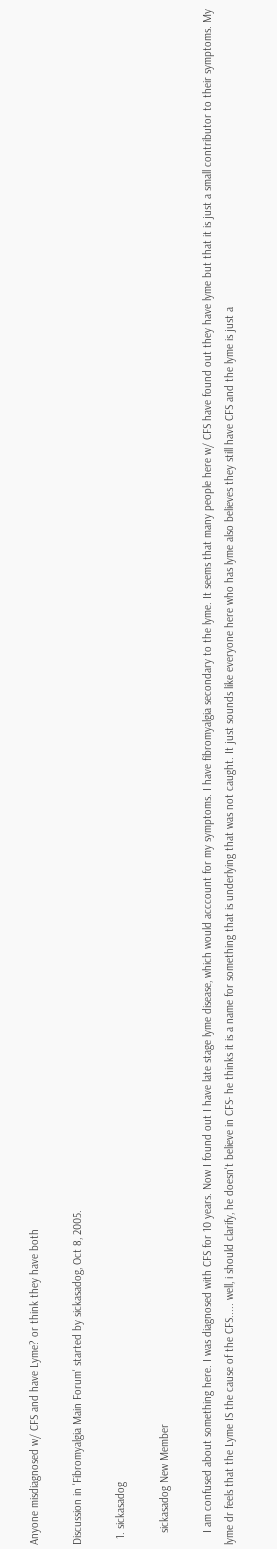Anyone misdiagnosed w/ CFS and have Lyme? or think they have both

Discussion in 'Fibromyalgia Main Forum' started by sickasadog, Oct 8, 2005.

  1. sickasadog

    sickasadog New Member

    I am confused about something here. I was diagnosed with CFS for 10 years. Now I found out I have late stage lyme disease, which would acccount for my symptoms. I have fibromyalgia secondary to the lyme. It seems that many people here w/ CFS have found out they have lyme but that it is just a small contributor to their symptoms. My lyme dr feels that the Lyme IS the cause of the CFS..... well, i should clarify, he doesn't believe in CFS- he thinks it is a name for something that is underlying that was not caught. It just sounds like everyone here who has lyme also believes they still have CFS and the lyme is just a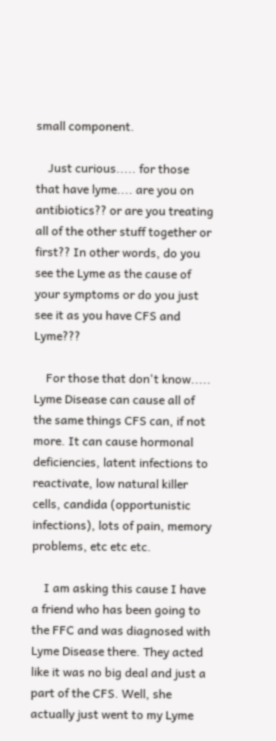small component.

    Just curious..... for those that have lyme.... are you on antibiotics?? or are you treating all of the other stuff together or first?? In other words, do you see the Lyme as the cause of your symptoms or do you just see it as you have CFS and Lyme???

    For those that don't know..... Lyme Disease can cause all of the same things CFS can, if not more. It can cause hormonal deficiencies, latent infections to reactivate, low natural killer cells, candida (opportunistic infections), lots of pain, memory problems, etc etc etc.

    I am asking this cause I have a friend who has been going to the FFC and was diagnosed with Lyme Disease there. They acted like it was no big deal and just a part of the CFS. Well, she actually just went to my Lyme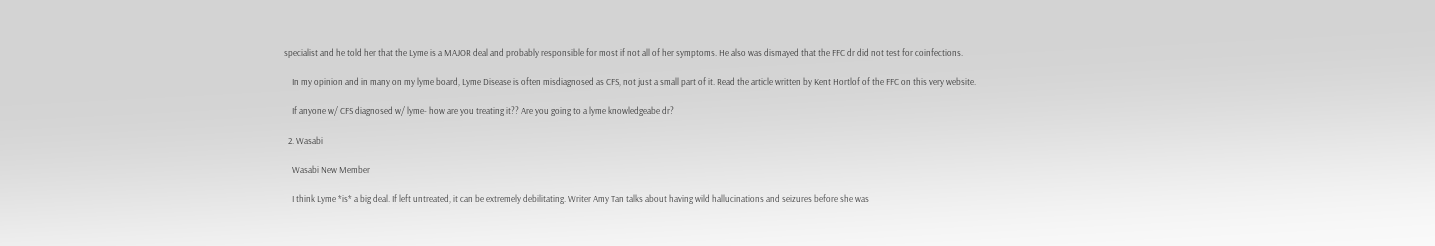specialist and he told her that the Lyme is a MAJOR deal and probably responsible for most if not all of her symptoms. He also was dismayed that the FFC dr did not test for coinfections.

    In my opinion and in many on my lyme board, Lyme Disease is often misdiagnosed as CFS, not just a small part of it. Read the article written by Kent Hortlof of the FFC on this very website.

    If anyone w/ CFS diagnosed w/ lyme- how are you treating it?? Are you going to a lyme knowledgeabe dr?

  2. Wasabi

    Wasabi New Member

    I think Lyme *is* a big deal. If left untreated, it can be extremely debilitating. Writer Amy Tan talks about having wild hallucinations and seizures before she was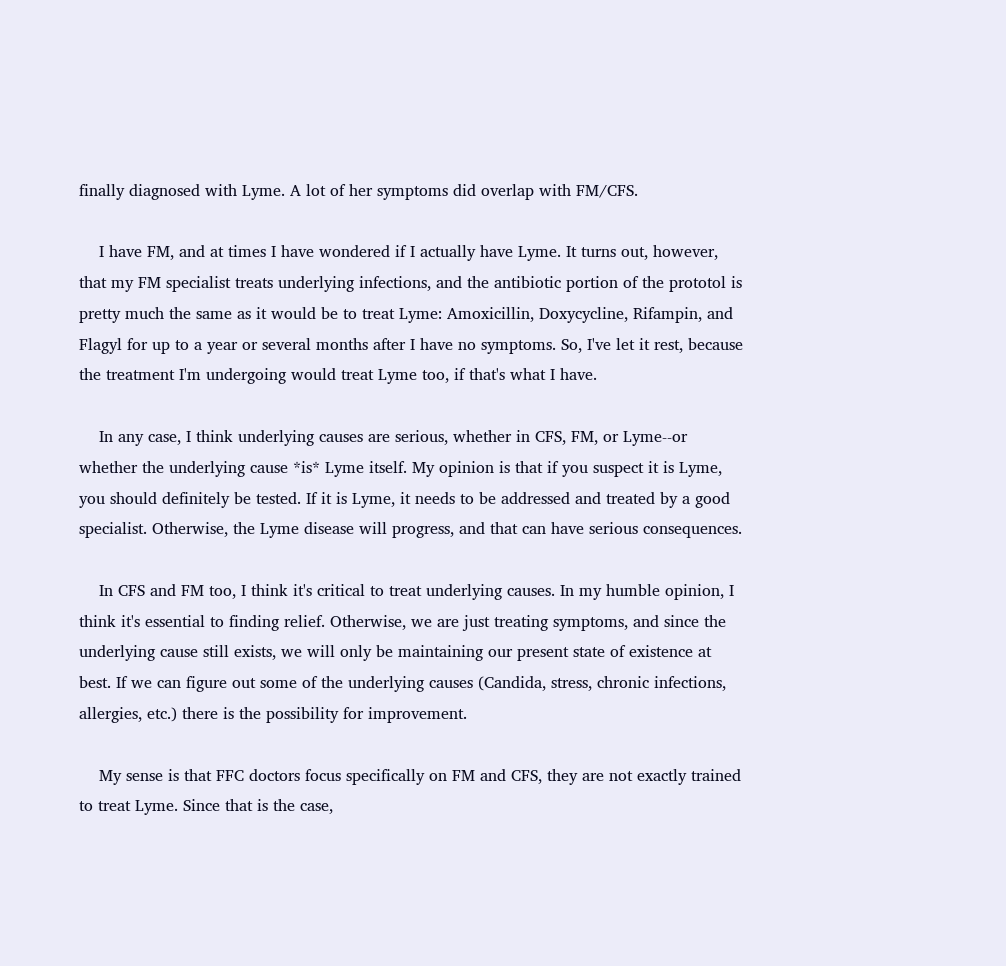finally diagnosed with Lyme. A lot of her symptoms did overlap with FM/CFS.

    I have FM, and at times I have wondered if I actually have Lyme. It turns out, however, that my FM specialist treats underlying infections, and the antibiotic portion of the prototol is pretty much the same as it would be to treat Lyme: Amoxicillin, Doxycycline, Rifampin, and Flagyl for up to a year or several months after I have no symptoms. So, I've let it rest, because the treatment I'm undergoing would treat Lyme too, if that's what I have.

    In any case, I think underlying causes are serious, whether in CFS, FM, or Lyme--or whether the underlying cause *is* Lyme itself. My opinion is that if you suspect it is Lyme, you should definitely be tested. If it is Lyme, it needs to be addressed and treated by a good specialist. Otherwise, the Lyme disease will progress, and that can have serious consequences.

    In CFS and FM too, I think it's critical to treat underlying causes. In my humble opinion, I think it's essential to finding relief. Otherwise, we are just treating symptoms, and since the underlying cause still exists, we will only be maintaining our present state of existence at best. If we can figure out some of the underlying causes (Candida, stress, chronic infections, allergies, etc.) there is the possibility for improvement.

    My sense is that FFC doctors focus specifically on FM and CFS, they are not exactly trained to treat Lyme. Since that is the case,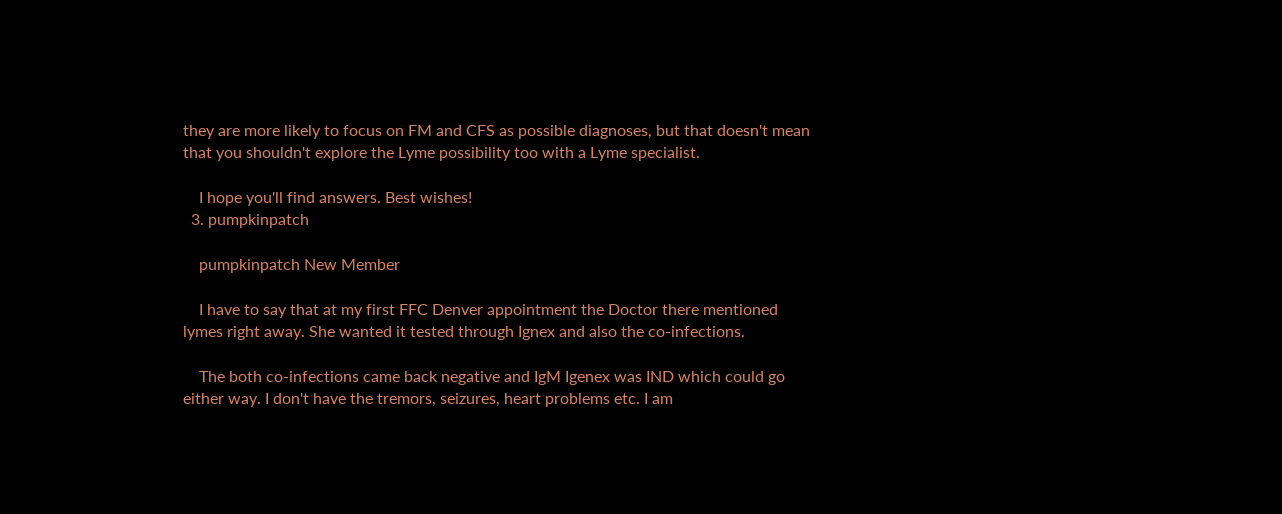they are more likely to focus on FM and CFS as possible diagnoses, but that doesn't mean that you shouldn't explore the Lyme possibility too with a Lyme specialist.

    I hope you'll find answers. Best wishes!
  3. pumpkinpatch

    pumpkinpatch New Member

    I have to say that at my first FFC Denver appointment the Doctor there mentioned lymes right away. She wanted it tested through Ignex and also the co-infections.

    The both co-infections came back negative and IgM Igenex was IND which could go either way. I don't have the tremors, seizures, heart problems etc. I am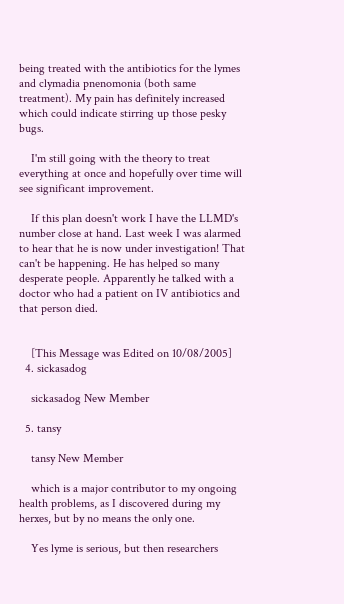being treated with the antibiotics for the lymes and clymadia pnenomonia (both same treatment). My pain has definitely increased which could indicate stirring up those pesky bugs.

    I'm still going with the theory to treat everything at once and hopefully over time will see significant improvement.

    If this plan doesn't work I have the LLMD's number close at hand. Last week I was alarmed to hear that he is now under investigation! That can't be happening. He has helped so many desperate people. Apparently he talked with a doctor who had a patient on IV antibiotics and that person died.


    [This Message was Edited on 10/08/2005]
  4. sickasadog

    sickasadog New Member

  5. tansy

    tansy New Member

    which is a major contributor to my ongoing health problems, as I discovered during my herxes, but by no means the only one.

    Yes lyme is serious, but then researchers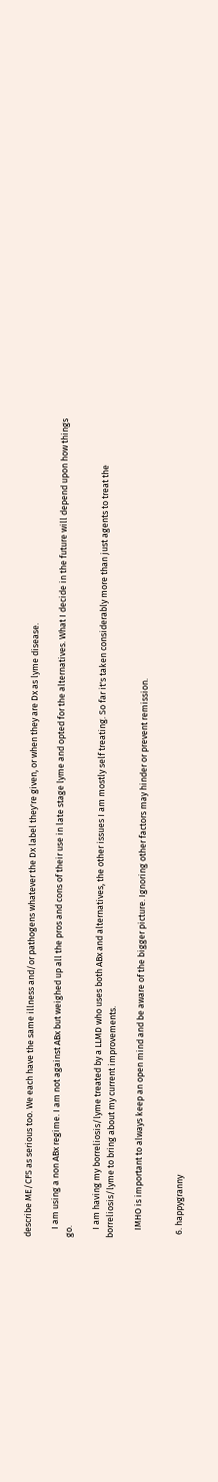describe ME/CFS as serious too. We each have the same illness and/or pathogens whatever the Dx label they're given, or when they are Dx as lyme disease.

    I am using a non ABx regime. I am not against ABx but weighed up all the pros and cons of their use in late stage lyme and opted for the alternatives. What I decide in the future will depend upon how things go.

    I am having my borreliosis/lyme treated by a LLMD who uses both ABx and alternatives, the other issues I am mostly self treating. So far it's taken considerably more than just agents to treat the borreliosis/lyme to bring about my current improvements.

    IMHO is important to always keep an open mind and be aware of the bigger picture. Ignoring other factors may hinder or prevent remission.


  6. happygranny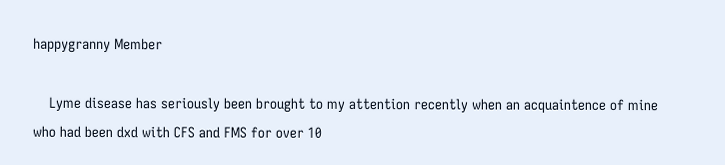happygranny Member

    Lyme disease has seriously been brought to my attention recently when an acquaintence of mine who had been dxd with CFS and FMS for over 10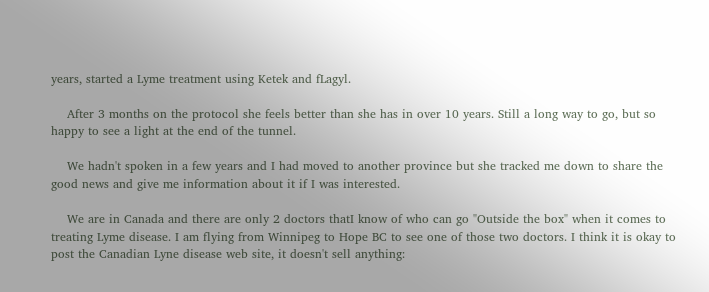years, started a Lyme treatment using Ketek and fLagyl.

    After 3 months on the protocol she feels better than she has in over 10 years. Still a long way to go, but so happy to see a light at the end of the tunnel.

    We hadn't spoken in a few years and I had moved to another province but she tracked me down to share the good news and give me information about it if I was interested.

    We are in Canada and there are only 2 doctors thatI know of who can go "Outside the box" when it comes to treating Lyme disease. I am flying from Winnipeg to Hope BC to see one of those two doctors. I think it is okay to post the Canadian Lyne disease web site, it doesn't sell anything: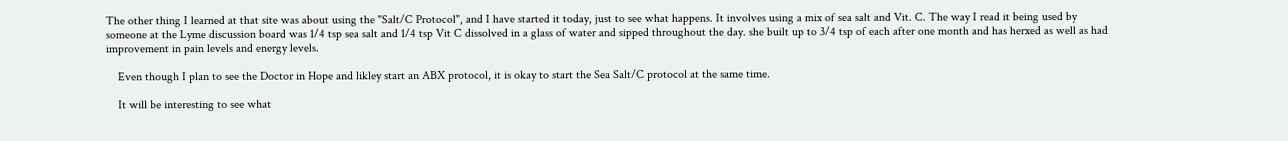The other thing I learned at that site was about using the "Salt/C Protocol", and I have started it today, just to see what happens. It involves using a mix of sea salt and Vit. C. The way I read it being used by someone at the Lyme discussion board was 1/4 tsp sea salt and 1/4 tsp Vit C dissolved in a glass of water and sipped throughout the day. she built up to 3/4 tsp of each after one month and has herxed as well as had improvement in pain levels and energy levels.

    Even though I plan to see the Doctor in Hope and likley start an ABX protocol, it is okay to start the Sea Salt/C protocol at the same time.

    It will be interesting to see what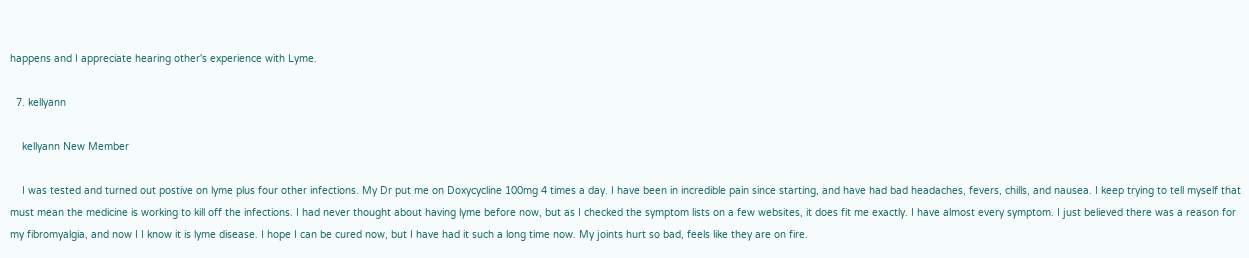happens and I appreciate hearing other's experience with Lyme.

  7. kellyann

    kellyann New Member

    I was tested and turned out postive on lyme plus four other infections. My Dr put me on Doxycycline 100mg 4 times a day. I have been in incredible pain since starting, and have had bad headaches, fevers, chills, and nausea. I keep trying to tell myself that must mean the medicine is working to kill off the infections. I had never thought about having lyme before now, but as I checked the symptom lists on a few websites, it does fit me exactly. I have almost every symptom. I just believed there was a reason for my fibromyalgia, and now I I know it is lyme disease. I hope I can be cured now, but I have had it such a long time now. My joints hurt so bad, feels like they are on fire.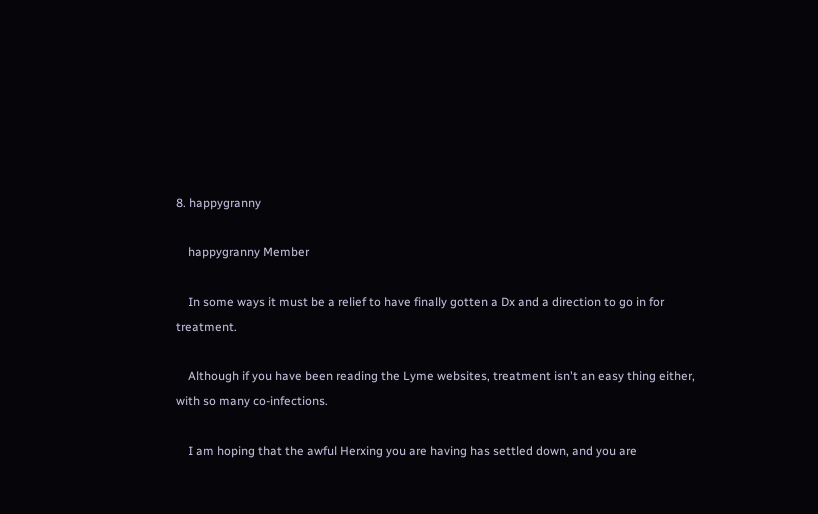8. happygranny

    happygranny Member

    In some ways it must be a relief to have finally gotten a Dx and a direction to go in for treatment.

    Although if you have been reading the Lyme websites, treatment isn't an easy thing either, with so many co-infections.

    I am hoping that the awful Herxing you are having has settled down, and you are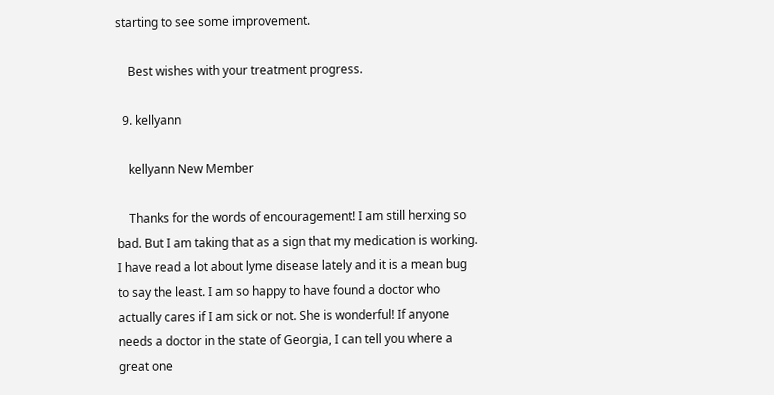starting to see some improvement.

    Best wishes with your treatment progress.

  9. kellyann

    kellyann New Member

    Thanks for the words of encouragement! I am still herxing so bad. But I am taking that as a sign that my medication is working. I have read a lot about lyme disease lately and it is a mean bug to say the least. I am so happy to have found a doctor who actually cares if I am sick or not. She is wonderful! If anyone needs a doctor in the state of Georgia, I can tell you where a great one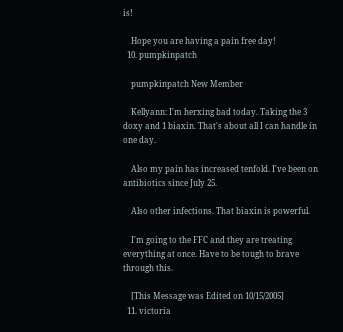is!

    Hope you are having a pain free day!
  10. pumpkinpatch

    pumpkinpatch New Member

    Kellyann: I'm herxing bad today. Taking the 3 doxy and 1 biaxin. That's about all I can handle in one day.

    Also my pain has increased tenfold. I've been on antibiotics since July 25.

    Also other infections. That biaxin is powerful.

    I'm going to the FFC and they are treating everything at once. Have to be tough to brave through this.

    [This Message was Edited on 10/15/2005]
  11. victoria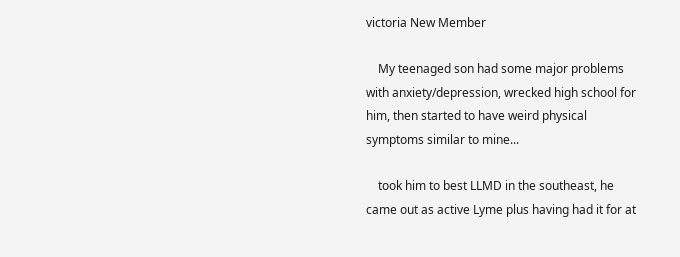victoria New Member

    My teenaged son had some major problems with anxiety/depression, wrecked high school for him, then started to have weird physical symptoms similar to mine...

    took him to best LLMD in the southeast, he came out as active Lyme plus having had it for at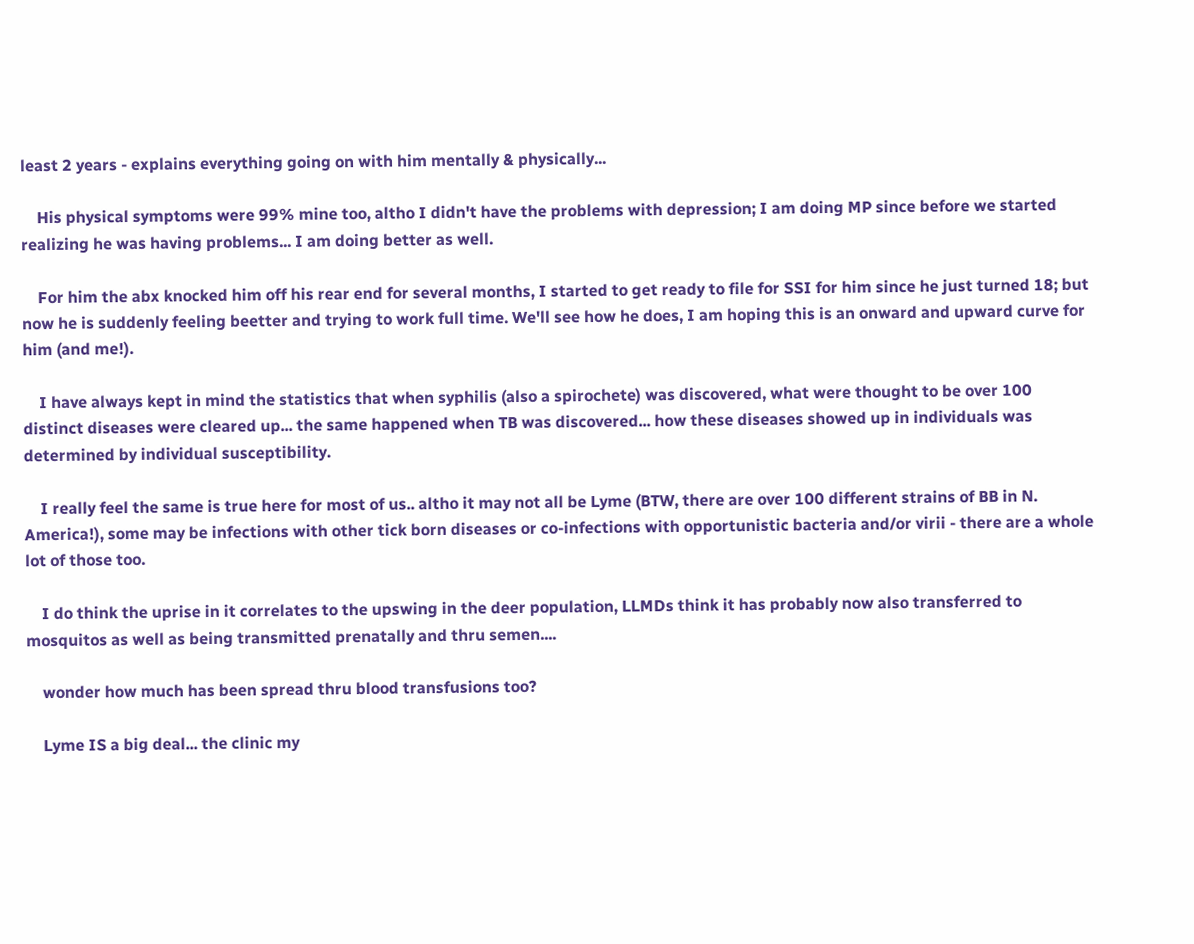least 2 years - explains everything going on with him mentally & physically...

    His physical symptoms were 99% mine too, altho I didn't have the problems with depression; I am doing MP since before we started realizing he was having problems... I am doing better as well.

    For him the abx knocked him off his rear end for several months, I started to get ready to file for SSI for him since he just turned 18; but now he is suddenly feeling beetter and trying to work full time. We'll see how he does, I am hoping this is an onward and upward curve for him (and me!).

    I have always kept in mind the statistics that when syphilis (also a spirochete) was discovered, what were thought to be over 100 distinct diseases were cleared up... the same happened when TB was discovered... how these diseases showed up in individuals was determined by individual susceptibility.

    I really feel the same is true here for most of us.. altho it may not all be Lyme (BTW, there are over 100 different strains of BB in N. America!), some may be infections with other tick born diseases or co-infections with opportunistic bacteria and/or virii - there are a whole lot of those too.

    I do think the uprise in it correlates to the upswing in the deer population, LLMDs think it has probably now also transferred to mosquitos as well as being transmitted prenatally and thru semen....

    wonder how much has been spread thru blood transfusions too?

    Lyme IS a big deal... the clinic my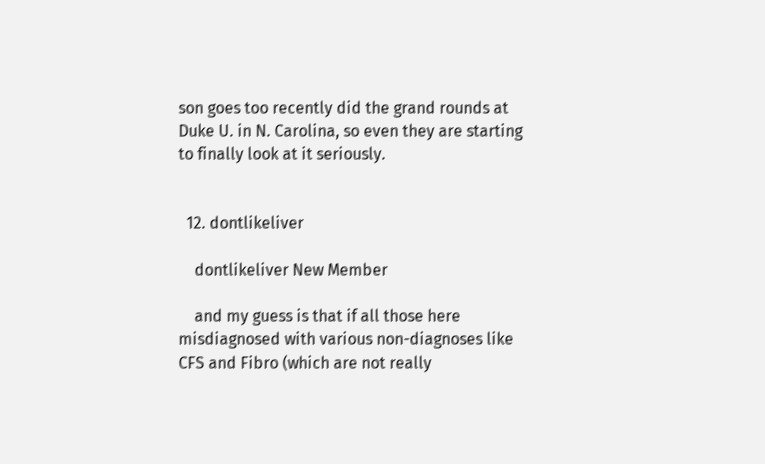son goes too recently did the grand rounds at Duke U. in N. Carolina, so even they are starting to finally look at it seriously.


  12. dontlikeliver

    dontlikeliver New Member

    and my guess is that if all those here misdiagnosed with various non-diagnoses like CFS and Fibro (which are not really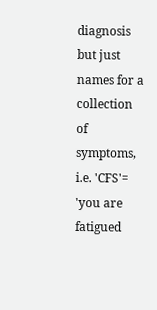diagnosis but just names for a collection of symptoms, i.e. 'CFS'= 'you are fatigued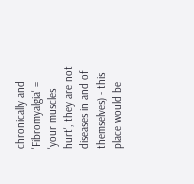chronically and 'Fibromyalgia' = 'your muscles hurt', they are not diseases in and of themselves) - this place would be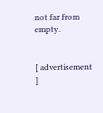not far from empty.


[ advertisement ]